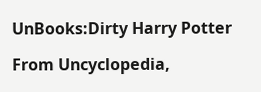UnBooks:Dirty Harry Potter

From Uncyclopedia,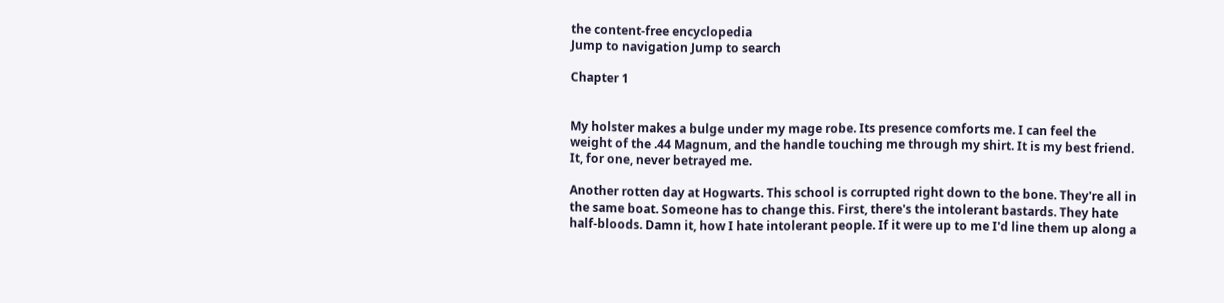the content-free encyclopedia
Jump to navigation Jump to search

Chapter 1


My holster makes a bulge under my mage robe. Its presence comforts me. I can feel the weight of the .44 Magnum, and the handle touching me through my shirt. It is my best friend. It, for one, never betrayed me.

Another rotten day at Hogwarts. This school is corrupted right down to the bone. They're all in the same boat. Someone has to change this. First, there's the intolerant bastards. They hate half-bloods. Damn it, how I hate intolerant people. If it were up to me I'd line them up along a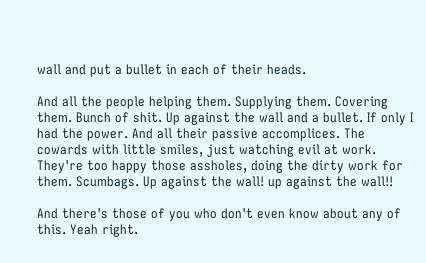wall and put a bullet in each of their heads.

And all the people helping them. Supplying them. Covering them. Bunch of shit. Up against the wall and a bullet. If only I had the power. And all their passive accomplices. The cowards with little smiles, just watching evil at work. They're too happy those assholes, doing the dirty work for them. Scumbags. Up against the wall! up against the wall!!

And there's those of you who don't even know about any of this. Yeah right.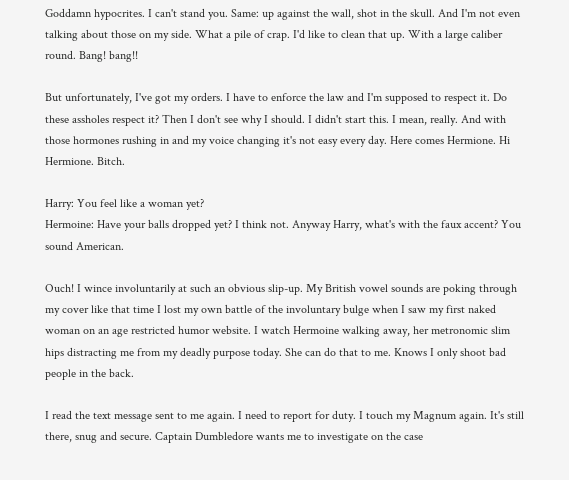Goddamn hypocrites. I can't stand you. Same: up against the wall, shot in the skull. And I'm not even talking about those on my side. What a pile of crap. I'd like to clean that up. With a large caliber round. Bang! bang!!

But unfortunately, I've got my orders. I have to enforce the law and I'm supposed to respect it. Do these assholes respect it? Then I don't see why I should. I didn't start this. I mean, really. And with those hormones rushing in and my voice changing it's not easy every day. Here comes Hermione. Hi Hermione. Bitch.

Harry: You feel like a woman yet?
Hermoine: Have your balls dropped yet? I think not. Anyway Harry, what's with the faux accent? You sound American.

Ouch! I wince involuntarily at such an obvious slip-up. My British vowel sounds are poking through my cover like that time I lost my own battle of the involuntary bulge when I saw my first naked woman on an age restricted humor website. I watch Hermoine walking away, her metronomic slim hips distracting me from my deadly purpose today. She can do that to me. Knows I only shoot bad people in the back.

I read the text message sent to me again. I need to report for duty. I touch my Magnum again. It's still there, snug and secure. Captain Dumbledore wants me to investigate on the case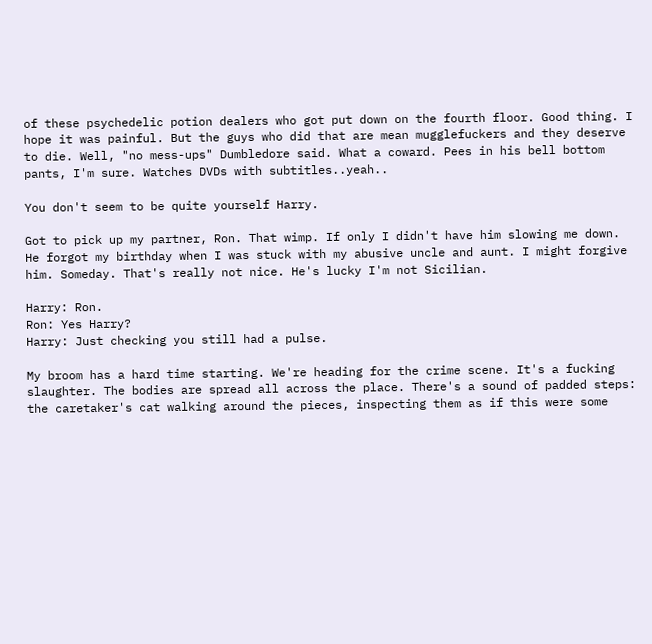of these psychedelic potion dealers who got put down on the fourth floor. Good thing. I hope it was painful. But the guys who did that are mean mugglefuckers and they deserve to die. Well, "no mess-ups" Dumbledore said. What a coward. Pees in his bell bottom pants, I'm sure. Watches DVDs with subtitles..yeah..

You don't seem to be quite yourself Harry.

Got to pick up my partner, Ron. That wimp. If only I didn't have him slowing me down. He forgot my birthday when I was stuck with my abusive uncle and aunt. I might forgive him. Someday. That's really not nice. He's lucky I'm not Sicilian.

Harry: Ron.
Ron: Yes Harry?
Harry: Just checking you still had a pulse.

My broom has a hard time starting. We're heading for the crime scene. It's a fucking slaughter. The bodies are spread all across the place. There's a sound of padded steps: the caretaker's cat walking around the pieces, inspecting them as if this were some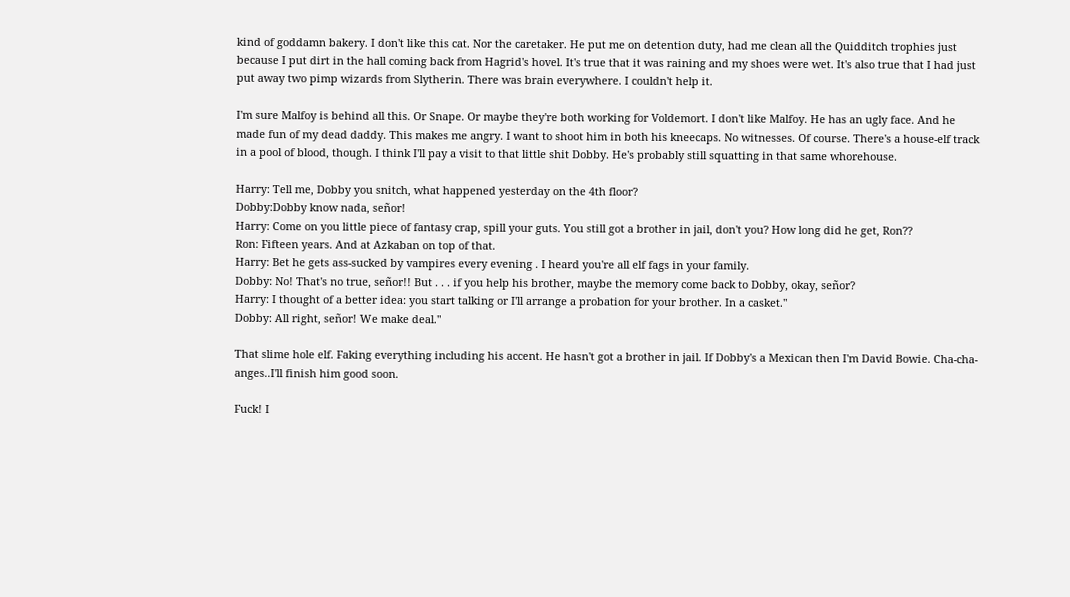kind of goddamn bakery. I don't like this cat. Nor the caretaker. He put me on detention duty, had me clean all the Quidditch trophies just because I put dirt in the hall coming back from Hagrid's hovel. It's true that it was raining and my shoes were wet. It's also true that I had just put away two pimp wizards from Slytherin. There was brain everywhere. I couldn't help it.

I'm sure Malfoy is behind all this. Or Snape. Or maybe they're both working for Voldemort. I don't like Malfoy. He has an ugly face. And he made fun of my dead daddy. This makes me angry. I want to shoot him in both his kneecaps. No witnesses. Of course. There's a house-elf track in a pool of blood, though. I think I'll pay a visit to that little shit Dobby. He's probably still squatting in that same whorehouse.

Harry: Tell me, Dobby you snitch, what happened yesterday on the 4th floor?
Dobby:Dobby know nada, señor!
Harry: Come on you little piece of fantasy crap, spill your guts. You still got a brother in jail, don't you? How long did he get, Ron??
Ron: Fifteen years. And at Azkaban on top of that.
Harry: Bet he gets ass-sucked by vampires every evening . I heard you're all elf fags in your family.
Dobby: No! That's no true, señor!! But . . . if you help his brother, maybe the memory come back to Dobby, okay, señor?
Harry: I thought of a better idea: you start talking or I'll arrange a probation for your brother. In a casket."
Dobby: All right, señor! We make deal."

That slime hole elf. Faking everything including his accent. He hasn't got a brother in jail. If Dobby's a Mexican then I'm David Bowie. Cha-cha-anges..I'll finish him good soon.

Fuck! I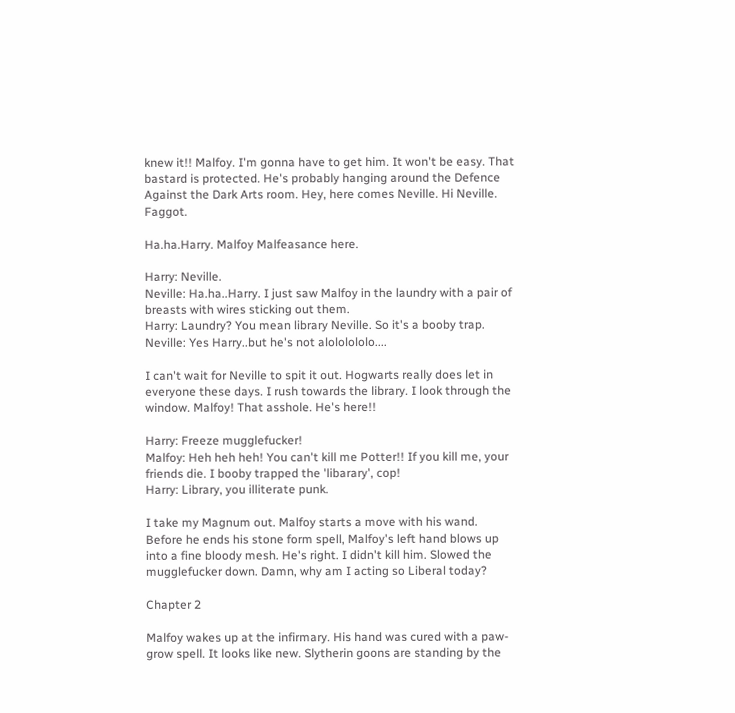knew it!! Malfoy. I'm gonna have to get him. It won't be easy. That bastard is protected. He's probably hanging around the Defence Against the Dark Arts room. Hey, here comes Neville. Hi Neville. Faggot.

Ha.ha.Harry. Malfoy Malfeasance here.

Harry: Neville.
Neville: Ha.ha..Harry. I just saw Malfoy in the laundry with a pair of breasts with wires sticking out them.
Harry: Laundry? You mean library Neville. So it's a booby trap.
Neville: Yes Harry..but he's not alololololo....

I can't wait for Neville to spit it out. Hogwarts really does let in everyone these days. I rush towards the library. I look through the window. Malfoy! That asshole. He's here!!

Harry: Freeze mugglefucker!
Malfoy: Heh heh heh! You can't kill me Potter!! If you kill me, your friends die. I booby trapped the 'libarary', cop!
Harry: Library, you illiterate punk.

I take my Magnum out. Malfoy starts a move with his wand. Before he ends his stone form spell, Malfoy's left hand blows up into a fine bloody mesh. He's right. I didn't kill him. Slowed the mugglefucker down. Damn, why am I acting so Liberal today?

Chapter 2

Malfoy wakes up at the infirmary. His hand was cured with a paw-grow spell. It looks like new. Slytherin goons are standing by the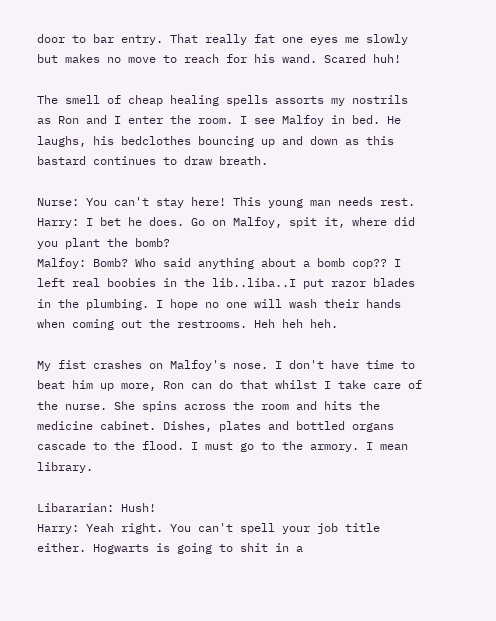door to bar entry. That really fat one eyes me slowly but makes no move to reach for his wand. Scared huh!

The smell of cheap healing spells assorts my nostrils as Ron and I enter the room. I see Malfoy in bed. He laughs, his bedclothes bouncing up and down as this bastard continues to draw breath.

Nurse: You can't stay here! This young man needs rest.
Harry: I bet he does. Go on Malfoy, spit it, where did you plant the bomb?
Malfoy: Bomb? Who said anything about a bomb cop?? I left real boobies in the lib..liba..I put razor blades in the plumbing. I hope no one will wash their hands when coming out the restrooms. Heh heh heh.

My fist crashes on Malfoy's nose. I don't have time to beat him up more, Ron can do that whilst I take care of the nurse. She spins across the room and hits the medicine cabinet. Dishes, plates and bottled organs cascade to the flood. I must go to the armory. I mean library.

Libararian: Hush!
Harry: Yeah right. You can't spell your job title either. Hogwarts is going to shit in a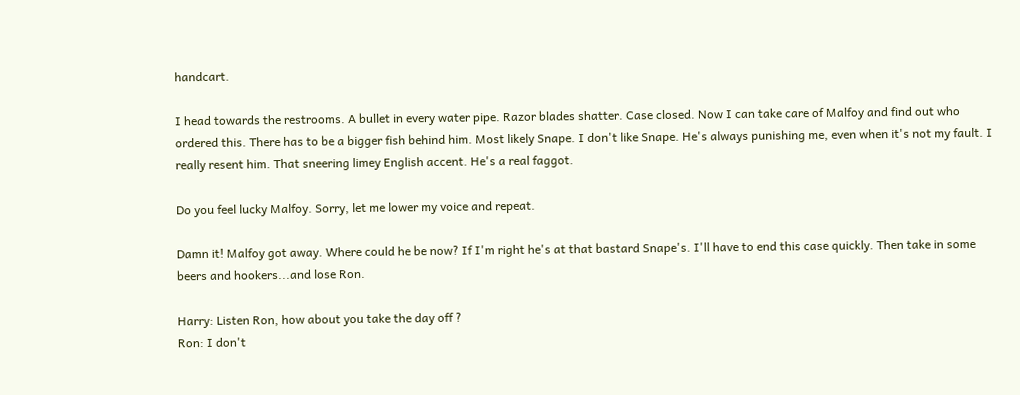handcart.

I head towards the restrooms. A bullet in every water pipe. Razor blades shatter. Case closed. Now I can take care of Malfoy and find out who ordered this. There has to be a bigger fish behind him. Most likely Snape. I don't like Snape. He's always punishing me, even when it's not my fault. I really resent him. That sneering limey English accent. He's a real faggot.

Do you feel lucky Malfoy. Sorry, let me lower my voice and repeat.

Damn it! Malfoy got away. Where could he be now? If I'm right he's at that bastard Snape's. I'll have to end this case quickly. Then take in some beers and hookers...and lose Ron.

Harry: Listen Ron, how about you take the day off ?
Ron: I don't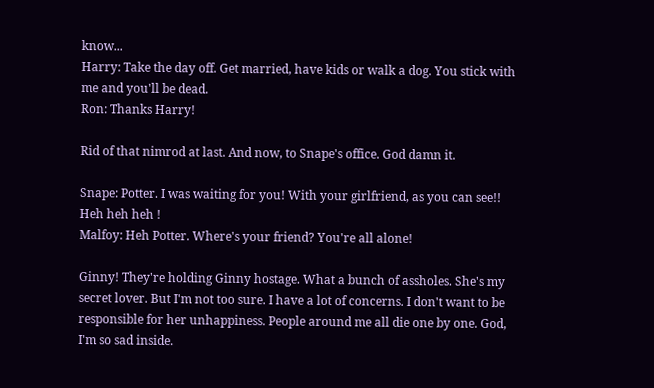know...
Harry: Take the day off. Get married, have kids or walk a dog. You stick with me and you'll be dead.
Ron: Thanks Harry!

Rid of that nimrod at last. And now, to Snape's office. God damn it.

Snape: Potter. I was waiting for you! With your girlfriend, as you can see!! Heh heh heh !
Malfoy: Heh Potter. Where's your friend? You're all alone!

Ginny! They're holding Ginny hostage. What a bunch of assholes. She's my secret lover. But I'm not too sure. I have a lot of concerns. I don't want to be responsible for her unhappiness. People around me all die one by one. God, I'm so sad inside.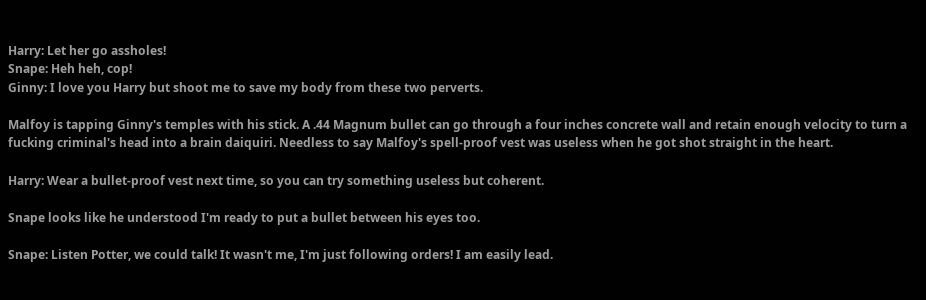Harry: Let her go assholes!
Snape: Heh heh, cop!
Ginny: I love you Harry but shoot me to save my body from these two perverts.

Malfoy is tapping Ginny's temples with his stick. A .44 Magnum bullet can go through a four inches concrete wall and retain enough velocity to turn a fucking criminal's head into a brain daiquiri. Needless to say Malfoy's spell-proof vest was useless when he got shot straight in the heart.

Harry: Wear a bullet-proof vest next time, so you can try something useless but coherent.

Snape looks like he understood I'm ready to put a bullet between his eyes too.

Snape: Listen Potter, we could talk! It wasn't me, I'm just following orders! I am easily lead.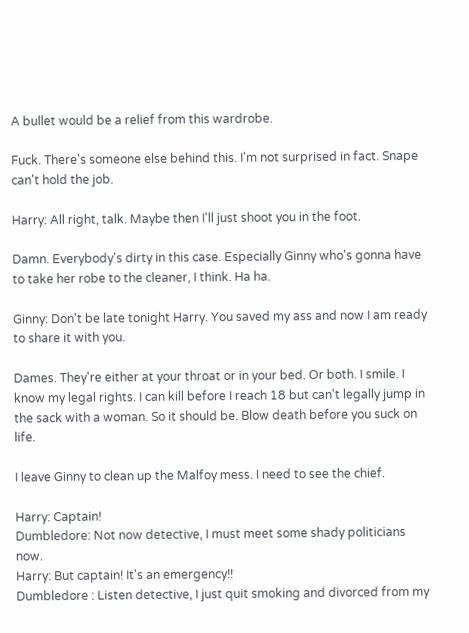A bullet would be a relief from this wardrobe.

Fuck. There's someone else behind this. I'm not surprised in fact. Snape can't hold the job.

Harry: All right, talk. Maybe then I'll just shoot you in the foot.

Damn. Everybody's dirty in this case. Especially Ginny who's gonna have to take her robe to the cleaner, I think. Ha ha.

Ginny: Don't be late tonight Harry. You saved my ass and now I am ready to share it with you.

Dames. They're either at your throat or in your bed. Or both. I smile. I know my legal rights. I can kill before I reach 18 but can't legally jump in the sack with a woman. So it should be. Blow death before you suck on life.

I leave Ginny to clean up the Malfoy mess. I need to see the chief.

Harry: Captain!
Dumbledore: Not now detective, I must meet some shady politicians now.
Harry: But captain! It's an emergency!!
Dumbledore : Listen detective, I just quit smoking and divorced from my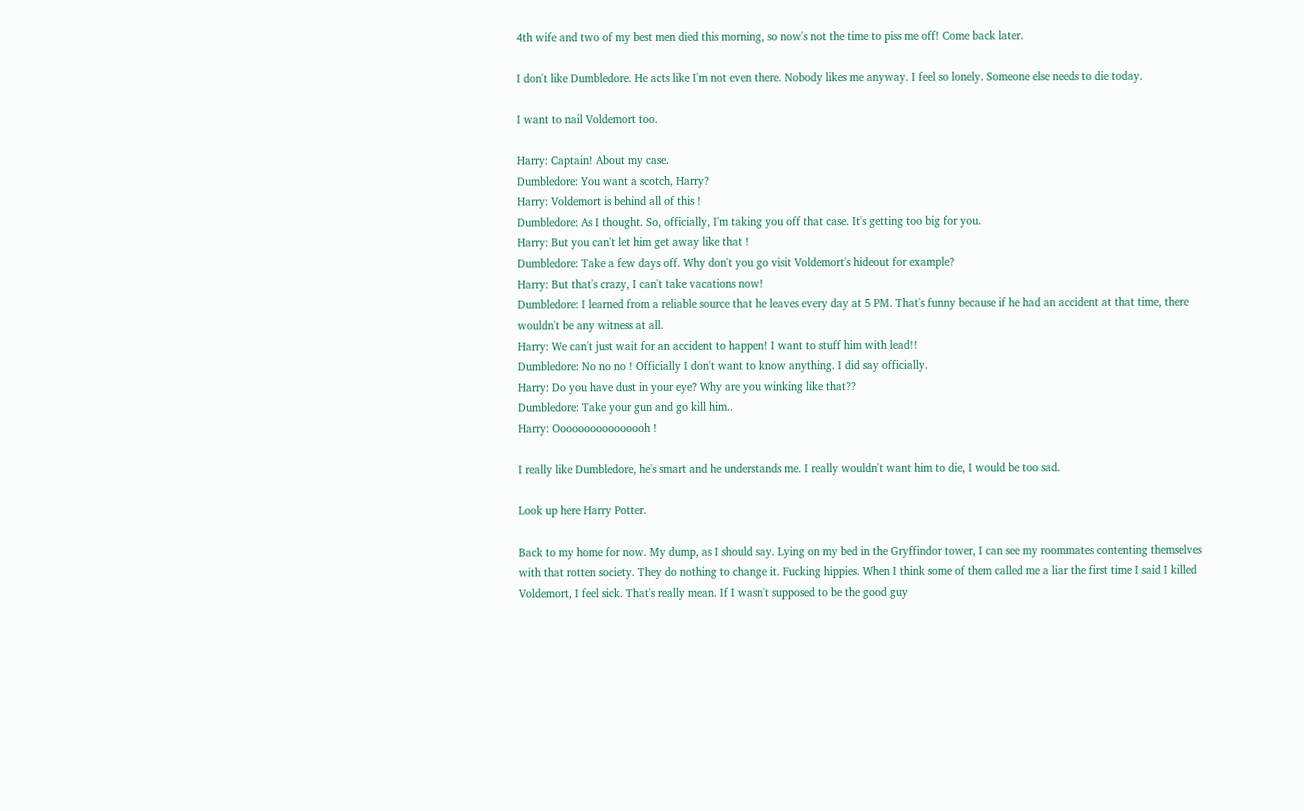4th wife and two of my best men died this morning, so now's not the time to piss me off! Come back later.

I don't like Dumbledore. He acts like I'm not even there. Nobody likes me anyway. I feel so lonely. Someone else needs to die today.

I want to nail Voldemort too.

Harry: Captain! About my case.
Dumbledore: You want a scotch, Harry?
Harry: Voldemort is behind all of this !
Dumbledore: As I thought. So, officially, I'm taking you off that case. It's getting too big for you.
Harry: But you can't let him get away like that !
Dumbledore: Take a few days off. Why don't you go visit Voldemort's hideout for example?
Harry: But that's crazy, I can't take vacations now!
Dumbledore: I learned from a reliable source that he leaves every day at 5 PM. That's funny because if he had an accident at that time, there wouldn't be any witness at all.
Harry: We can't just wait for an accident to happen! I want to stuff him with lead!!
Dumbledore: No no no ! Officially I don't want to know anything. I did say officially.
Harry: Do you have dust in your eye? Why are you winking like that??
Dumbledore: Take your gun and go kill him..
Harry: Oooooooooooooooh !

I really like Dumbledore, he's smart and he understands me. I really wouldn't want him to die, I would be too sad.

Look up here Harry Potter.

Back to my home for now. My dump, as I should say. Lying on my bed in the Gryffindor tower, I can see my roommates contenting themselves with that rotten society. They do nothing to change it. Fucking hippies. When I think some of them called me a liar the first time I said I killed Voldemort, I feel sick. That's really mean. If I wasn't supposed to be the good guy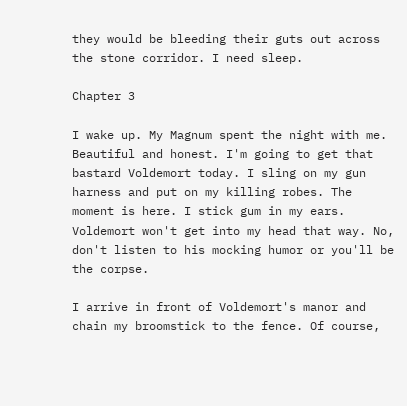they would be bleeding their guts out across the stone corridor. I need sleep.

Chapter 3

I wake up. My Magnum spent the night with me. Beautiful and honest. I'm going to get that bastard Voldemort today. I sling on my gun harness and put on my killing robes. The moment is here. I stick gum in my ears. Voldemort won't get into my head that way. No, don't listen to his mocking humor or you'll be the corpse.

I arrive in front of Voldemort's manor and chain my broomstick to the fence. Of course,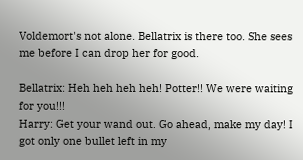Voldemort's not alone. Bellatrix is there too. She sees me before I can drop her for good.

Bellatrix: Heh heh heh heh! Potter!! We were waiting for you!!!
Harry: Get your wand out. Go ahead, make my day! I got only one bullet left in my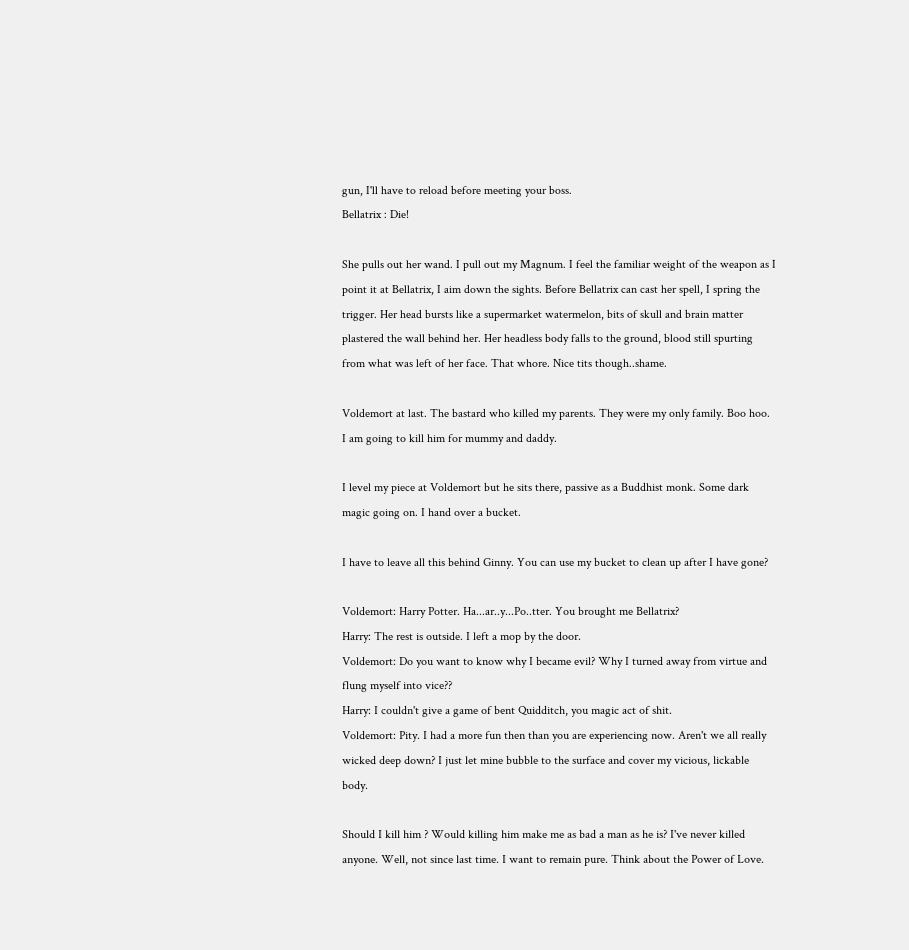gun, I'll have to reload before meeting your boss.
Bellatrix : Die!

She pulls out her wand. I pull out my Magnum. I feel the familiar weight of the weapon as I point it at Bellatrix, I aim down the sights. Before Bellatrix can cast her spell, I spring the trigger. Her head bursts like a supermarket watermelon, bits of skull and brain matter plastered the wall behind her. Her headless body falls to the ground, blood still spurting from what was left of her face. That whore. Nice tits though..shame.

Voldemort at last. The bastard who killed my parents. They were my only family. Boo hoo. I am going to kill him for mummy and daddy.

I level my piece at Voldemort but he sits there, passive as a Buddhist monk. Some dark magic going on. I hand over a bucket.

I have to leave all this behind Ginny. You can use my bucket to clean up after I have gone?

Voldemort: Harry Potter. Ha...ar..y...Po..tter. You brought me Bellatrix?
Harry: The rest is outside. I left a mop by the door.
Voldemort: Do you want to know why I became evil? Why I turned away from virtue and flung myself into vice??
Harry: I couldn't give a game of bent Quidditch, you magic act of shit.
Voldemort: Pity. I had a more fun then than you are experiencing now. Aren't we all really wicked deep down? I just let mine bubble to the surface and cover my vicious, lickable body.

Should I kill him ? Would killing him make me as bad a man as he is? I've never killed anyone. Well, not since last time. I want to remain pure. Think about the Power of Love.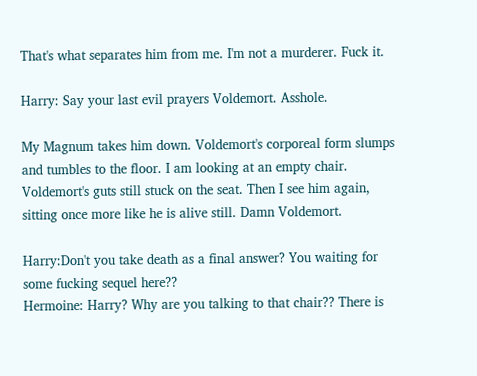That's what separates him from me. I'm not a murderer. Fuck it.

Harry: Say your last evil prayers Voldemort. Asshole.

My Magnum takes him down. Voldemort's corporeal form slumps and tumbles to the floor. I am looking at an empty chair. Voldemort's guts still stuck on the seat. Then I see him again, sitting once more like he is alive still. Damn Voldemort.

Harry:Don't you take death as a final answer? You waiting for some fucking sequel here??
Hermoine: Harry? Why are you talking to that chair?? There is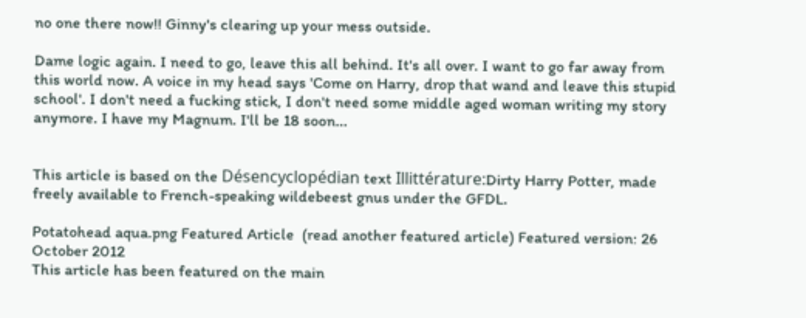no one there now!! Ginny's clearing up your mess outside.

Dame logic again. I need to go, leave this all behind. It's all over. I want to go far away from this world now. A voice in my head says 'Come on Harry, drop that wand and leave this stupid school'. I don't need a fucking stick, I don't need some middle aged woman writing my story anymore. I have my Magnum. I'll be 18 soon...


This article is based on the Désencyclopédian text Illittérature:Dirty Harry Potter, made freely available to French-speaking wildebeest gnus under the GFDL.

Potatohead aqua.png Featured Article  (read another featured article) Featured version: 26 October 2012
This article has been featured on the main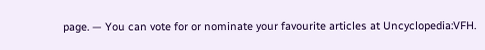page. — You can vote for or nominate your favourite articles at Uncyclopedia:VFH.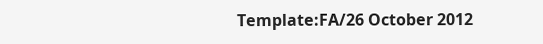Template:FA/26 October 2012